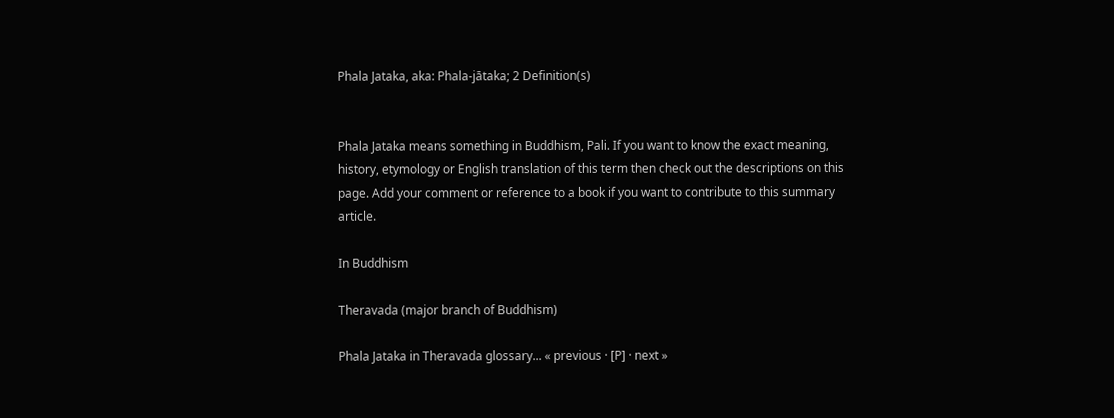Phala Jataka, aka: Phala-jātaka; 2 Definition(s)


Phala Jataka means something in Buddhism, Pali. If you want to know the exact meaning, history, etymology or English translation of this term then check out the descriptions on this page. Add your comment or reference to a book if you want to contribute to this summary article.

In Buddhism

Theravada (major branch of Buddhism)

Phala Jataka in Theravada glossary... « previous · [P] · next »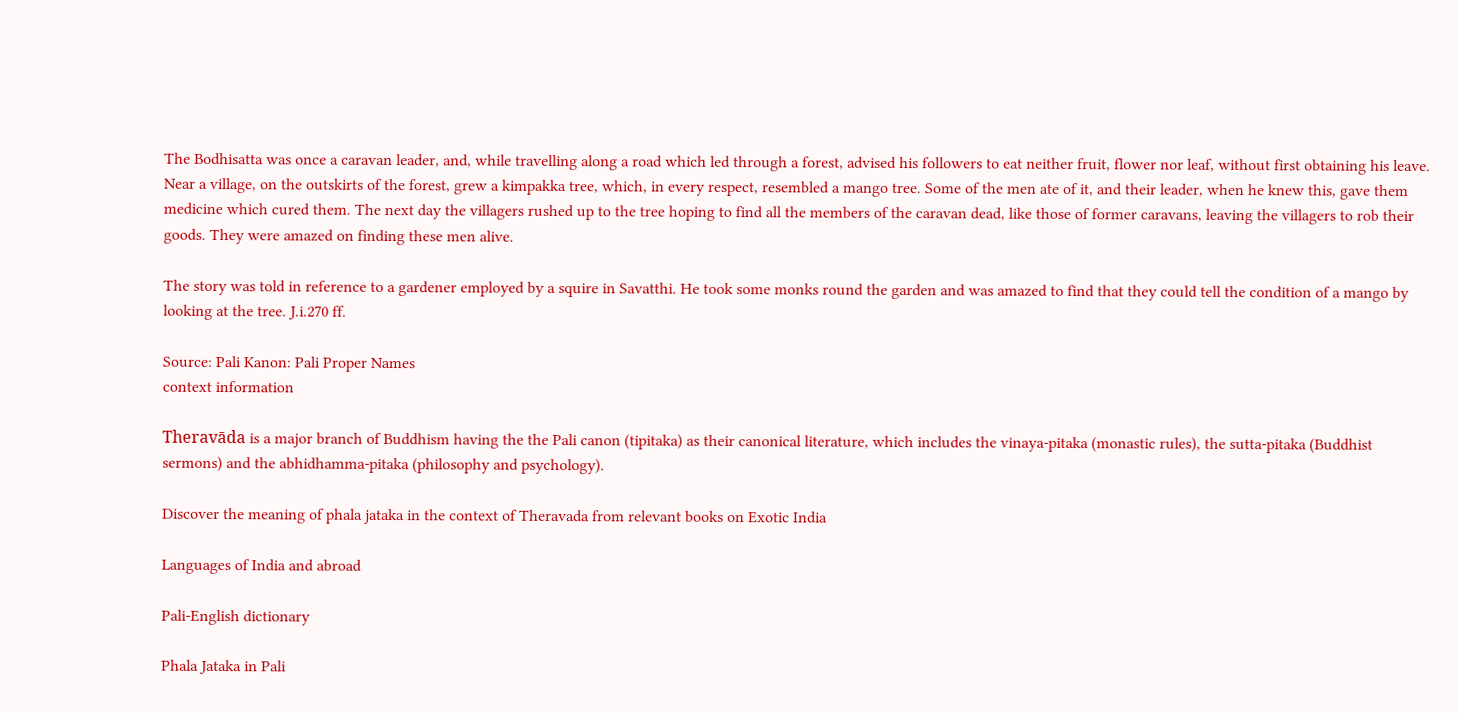The Bodhisatta was once a caravan leader, and, while travelling along a road which led through a forest, advised his followers to eat neither fruit, flower nor leaf, without first obtaining his leave. Near a village, on the outskirts of the forest, grew a kimpakka tree, which, in every respect, resembled a mango tree. Some of the men ate of it, and their leader, when he knew this, gave them medicine which cured them. The next day the villagers rushed up to the tree hoping to find all the members of the caravan dead, like those of former caravans, leaving the villagers to rob their goods. They were amazed on finding these men alive.

The story was told in reference to a gardener employed by a squire in Savatthi. He took some monks round the garden and was amazed to find that they could tell the condition of a mango by looking at the tree. J.i.270 ff.

Source: Pali Kanon: Pali Proper Names
context information

Theravāda is a major branch of Buddhism having the the Pali canon (tipitaka) as their canonical literature, which includes the vinaya-pitaka (monastic rules), the sutta-pitaka (Buddhist sermons) and the abhidhamma-pitaka (philosophy and psychology).

Discover the meaning of phala jataka in the context of Theravada from relevant books on Exotic India

Languages of India and abroad

Pali-English dictionary

Phala Jataka in Pali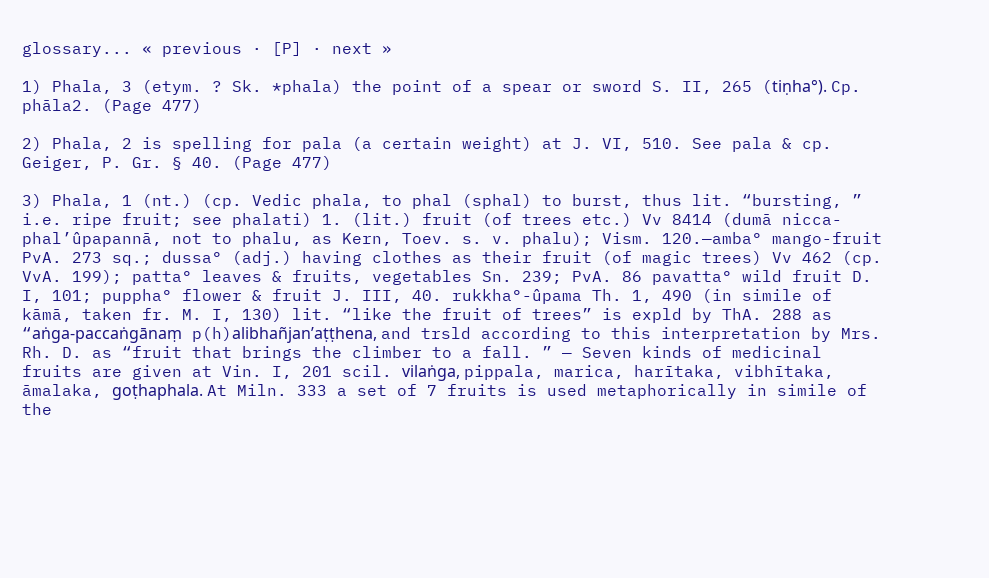glossary... « previous · [P] · next »

1) Phala, 3 (etym. ? Sk. *phala) the point of a spear or sword S. II, 265 (tiṇha°). Cp. phāla2. (Page 477)

2) Phala, 2 is spelling for pala (a certain weight) at J. VI, 510. See pala & cp. Geiger, P. Gr. § 40. (Page 477)

3) Phala, 1 (nt.) (cp. Vedic phala, to phal (sphal) to burst, thus lit. “bursting, ” i.e. ripe fruit; see phalati) 1. (lit.) fruit (of trees etc.) Vv 8414 (dumā nicca-phal’ûpapannā, not to phalu, as Kern, Toev. s. v. phalu); Vism. 120.—amba° mango-fruit PvA. 273 sq.; dussa° (adj.) having clothes as their fruit (of magic trees) Vv 462 (cp. VvA. 199); patta° leaves & fruits, vegetables Sn. 239; PvA. 86 pavatta° wild fruit D. I, 101; puppha° flower & fruit J. III, 40. rukkha°-ûpama Th. 1, 490 (in simile of kāmā, taken fr. M. I, 130) lit. “like the fruit of trees” is expld by ThA. 288 as “aṅga-paccaṅgānaṃ p(h)alibhañjan’aṭṭhena, and trsld according to this interpretation by Mrs. Rh. D. as “fruit that brings the climber to a fall. ” — Seven kinds of medicinal fruits are given at Vin. I, 201 scil. vilaṅga, pippala, marica, harītaka, vibhītaka, āmalaka, goṭhaphala. At Miln. 333 a set of 7 fruits is used metaphorically in simile of the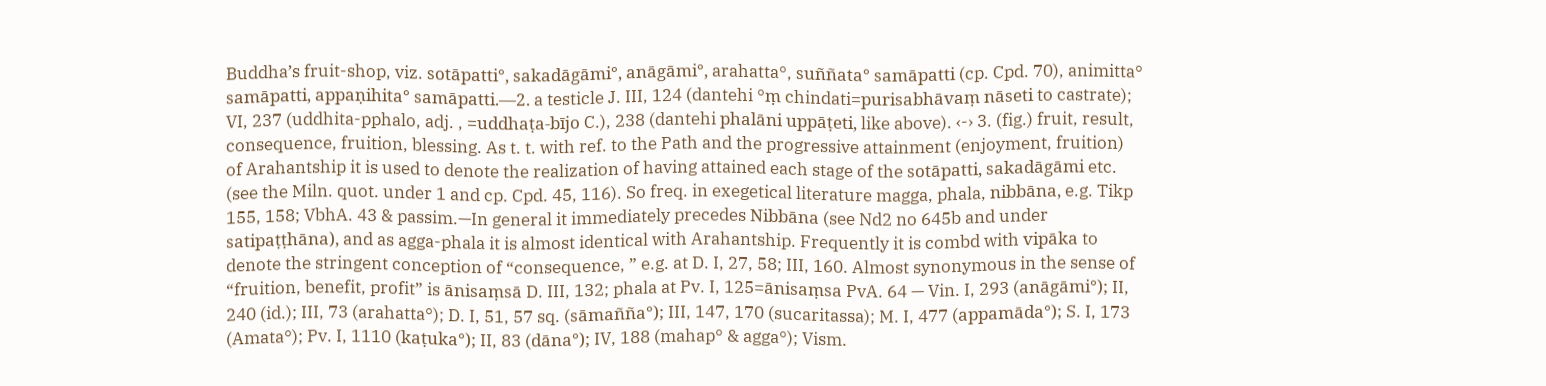Buddha’s fruit-shop, viz. sotāpatti°, sakadāgāmi°, anāgāmi°, arahatta°, suññata° samāpatti (cp. Cpd. 70), animitta° samāpatti, appaṇihita° samāpatti.—2. a testicle J. III, 124 (dantehi °ṃ chindati=purisabhāvaṃ nāseti to castrate); VI, 237 (uddhita-pphalo, adj. , =uddhaṭa-bījo C.), 238 (dantehi phalāni uppāṭeti, like above). ‹-› 3. (fig.) fruit, result, consequence, fruition, blessing. As t. t. with ref. to the Path and the progressive attainment (enjoyment, fruition) of Arahantship it is used to denote the realization of having attained each stage of the sotāpatti, sakadāgāmi etc. (see the Miln. quot. under 1 and cp. Cpd. 45, 116). So freq. in exegetical literature magga, phala, nibbāna, e.g. Tikp 155, 158; VbhA. 43 & passim.—In general it immediately precedes Nibbāna (see Nd2 no 645b and under satipaṭṭhāna), and as agga-phala it is almost identical with Arahantship. Frequently it is combd with vipāka to denote the stringent conception of “consequence, ” e.g. at D. I, 27, 58; III, 160. Almost synonymous in the sense of “fruition, benefit, profit” is ānisaṃsā D. III, 132; phala at Pv. I, 125=ānisaṃsa PvA. 64 — Vin. I, 293 (anāgāmi°); II, 240 (id.); III, 73 (arahatta°); D. I, 51, 57 sq. (sāmañña°); III, 147, 170 (sucaritassa); M. I, 477 (appamāda°); S. I, 173 (Amata°); Pv. I, 1110 (kaṭuka°); II, 83 (dāna°); IV, 188 (mahap° & agga°); Vism.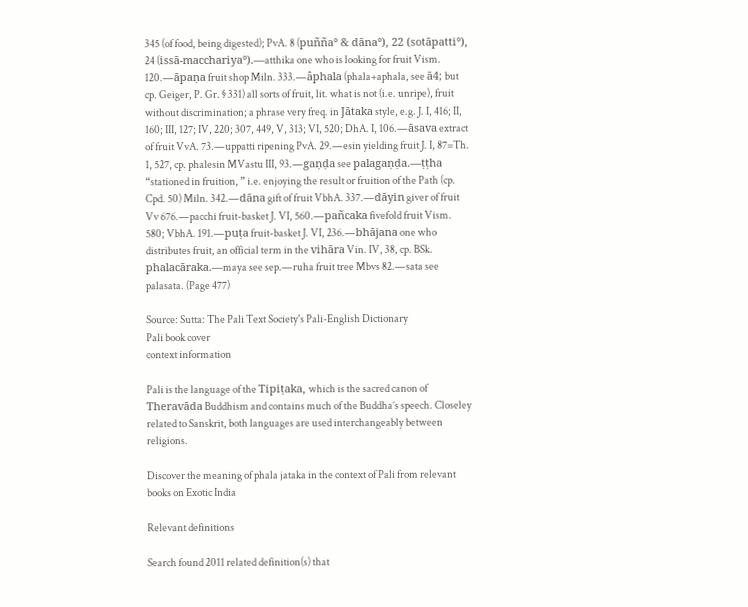345 (of food, being digested); PvA. 8 (puñña° & dāna°), 22 (sotāpatti°), 24 (issā-macchariya°).—atthika one who is looking for fruit Vism. 120.—āpaṇa fruit shop Miln. 333.—âphala (phala+aphala, see ā4; but cp. Geiger, P. Gr. § 331) all sorts of fruit, lit. what is not (i.e. unripe), fruit without discrimination; a phrase very freq. in Jātaka style, e.g. J. I, 416; II, 160; III, 127; IV, 220; 307, 449, V, 313; VI, 520; DhA. I, 106.—āsava extract of fruit VvA. 73.—uppatti ripening PvA. 29.—esin yielding fruit J. I, 87=Th. 1, 527, cp. phalesin MVastu III, 93.—gaṇḍa see palagaṇḍa.—ṭṭha “stationed in fruition, ” i.e. enjoying the result or fruition of the Path (cp. Cpd. 50) Miln. 342.—dāna gift of fruit VbhA. 337.—dāyin giver of fruit Vv 676.—pacchi fruit-basket J. VI, 560.—pañcaka fivefold fruit Vism. 580; VbhA. 191.—puṭa fruit-basket J. VI, 236.—bhājana one who distributes fruit, an official term in the vihāra Vin. IV, 38, cp. BSk. phalacāraka.—maya see sep.—ruha fruit tree Mbvs 82.—sata see palasata. (Page 477)

Source: Sutta: The Pali Text Society's Pali-English Dictionary
Pali book cover
context information

Pali is the language of the Tipiṭaka, which is the sacred canon of Theravāda Buddhism and contains much of the Buddha’s speech. Closeley related to Sanskrit, both languages are used interchangeably between religions.

Discover the meaning of phala jataka in the context of Pali from relevant books on Exotic India

Relevant definitions

Search found 2011 related definition(s) that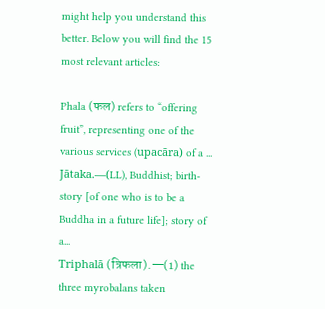might help you understand this better. Below you will find the 15 most relevant articles:

Phala (फल) refers to “offering fruit”, representing one of the various services (upacāra) of a ...
Jātaka.—(LL), Buddhist; birth-story [of one who is to be a Buddha in a future life]; story of a...
Triphalā (त्रिफला).—(1) the three myrobalans taken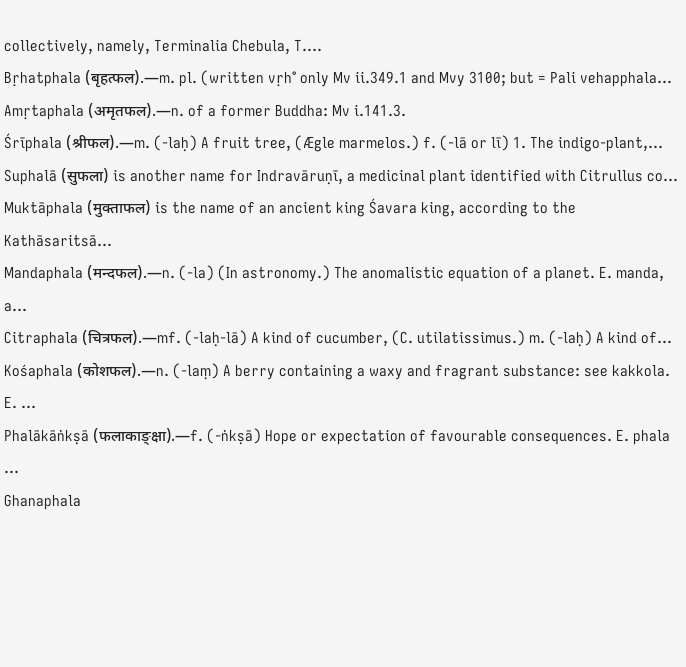collectively, namely, Terminalia Chebula, T....
Bṛhatphala (बृहत्फल).—m. pl. (written vṛh° only Mv ii.349.1 and Mvy 3100; but = Pali vehapphala...
Amṛtaphala (अमृतफल).—n. of a former Buddha: Mv i.141.3.
Śrīphala (श्रीफल).—m. (-laḥ) A fruit tree, (Ægle marmelos.) f. (-lā or lī) 1. The indigo-plant,...
Suphalā (सुफला) is another name for Indravāruṇī, a medicinal plant identified with Citrullus co...
Muktāphala (मुक्ताफल) is the name of an ancient king Śavara king, according to the Kathāsaritsā...
Mandaphala (मन्दफल).—n. (-la) (In astronomy.) The anomalistic equation of a planet. E. manda, a...
Citraphala (चित्रफल).—mf. (-laḥ-lā) A kind of cucumber, (C. utilatissimus.) m. (-laḥ) A kind of...
Kośaphala (कोशफल).—n. (-laṃ) A berry containing a waxy and fragrant substance: see kakkola. E. ...
Phalākāṅkṣā (फलाकाङ्क्षा).—f. (-ṅkṣā) Hope or expectation of favourable consequences. E. phala ...
Ghanaphala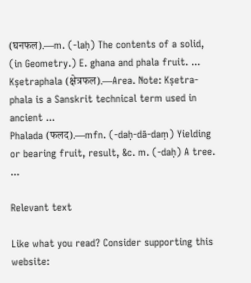(घनफल).—m. (-laḥ) The contents of a solid, (in Geometry.) E. ghana and phala fruit. ...
Kṣetraphala (क्षेत्रफल).—Area. Note: Kṣetra-phala is a Sanskrit technical term used in ancient ...
Phalada (फलद).—mfn. (-daḥ-dā-daṃ) Yielding or bearing fruit, result, &c. m. (-daḥ) A tree. ...

Relevant text

Like what you read? Consider supporting this website: